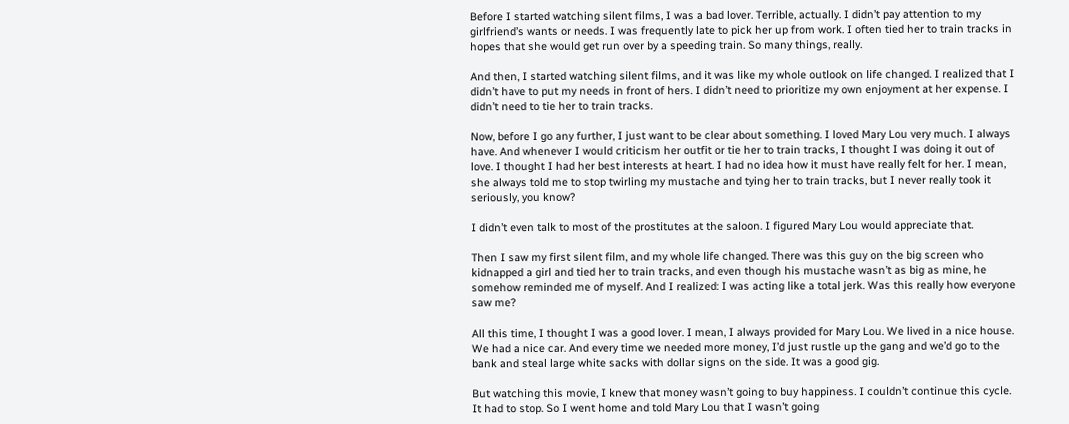Before I started watching silent films, I was a bad lover. Terrible, actually. I didn’t pay attention to my girlfriend’s wants or needs. I was frequently late to pick her up from work. I often tied her to train tracks in hopes that she would get run over by a speeding train. So many things, really.

And then, I started watching silent films, and it was like my whole outlook on life changed. I realized that I didn’t have to put my needs in front of hers. I didn’t need to prioritize my own enjoyment at her expense. I didn’t need to tie her to train tracks.

Now, before I go any further, I just want to be clear about something. I loved Mary Lou very much. I always have. And whenever I would criticism her outfit or tie her to train tracks, I thought I was doing it out of love. I thought I had her best interests at heart. I had no idea how it must have really felt for her. I mean, she always told me to stop twirling my mustache and tying her to train tracks, but I never really took it seriously, you know?

I didn’t even talk to most of the prostitutes at the saloon. I figured Mary Lou would appreciate that.

Then I saw my first silent film, and my whole life changed. There was this guy on the big screen who kidnapped a girl and tied her to train tracks, and even though his mustache wasn’t as big as mine, he somehow reminded me of myself. And I realized: I was acting like a total jerk. Was this really how everyone saw me?

All this time, I thought I was a good lover. I mean, I always provided for Mary Lou. We lived in a nice house. We had a nice car. And every time we needed more money, I’d just rustle up the gang and we’d go to the bank and steal large white sacks with dollar signs on the side. It was a good gig.

But watching this movie, I knew that money wasn’t going to buy happiness. I couldn’t continue this cycle. It had to stop. So I went home and told Mary Lou that I wasn’t going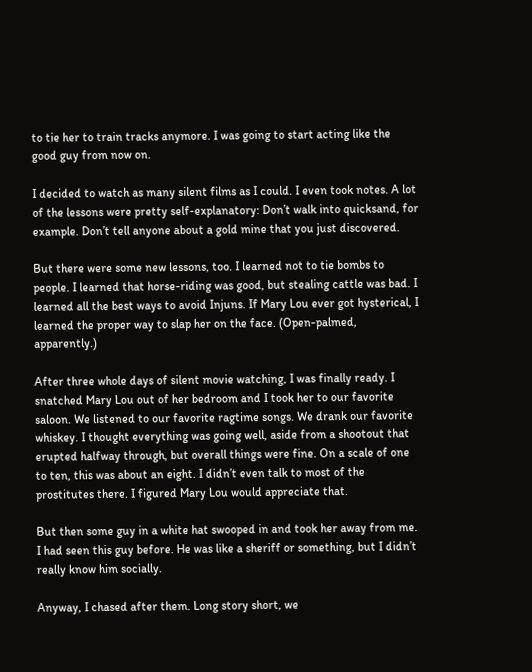to tie her to train tracks anymore. I was going to start acting like the good guy from now on.

I decided to watch as many silent films as I could. I even took notes. A lot of the lessons were pretty self-explanatory: Don’t walk into quicksand, for example. Don’t tell anyone about a gold mine that you just discovered.

But there were some new lessons, too. I learned not to tie bombs to people. I learned that horse-riding was good, but stealing cattle was bad. I learned all the best ways to avoid Injuns. If Mary Lou ever got hysterical, I learned the proper way to slap her on the face. (Open-palmed, apparently.)

After three whole days of silent movie watching, I was finally ready. I snatched Mary Lou out of her bedroom and I took her to our favorite saloon. We listened to our favorite ragtime songs. We drank our favorite whiskey. I thought everything was going well, aside from a shootout that erupted halfway through, but overall things were fine. On a scale of one to ten, this was about an eight. I didn’t even talk to most of the prostitutes there. I figured Mary Lou would appreciate that.

But then some guy in a white hat swooped in and took her away from me. I had seen this guy before. He was like a sheriff or something, but I didn’t really know him socially.

Anyway, I chased after them. Long story short, we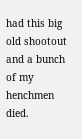had this big old shootout and a bunch of my henchmen died.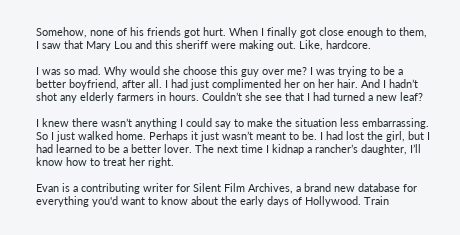Somehow, none of his friends got hurt. When I finally got close enough to them, I saw that Mary Lou and this sheriff were making out. Like, hardcore.

I was so mad. Why would she choose this guy over me? I was trying to be a better boyfriend, after all. I had just complimented her on her hair. And I hadn’t shot any elderly farmers in hours. Couldn’t she see that I had turned a new leaf?

I knew there wasn’t anything I could say to make the situation less embarrassing. So I just walked home. Perhaps it just wasn’t meant to be. I had lost the girl, but I had learned to be a better lover. The next time I kidnap a rancher’s daughter, I’ll know how to treat her right.

Evan is a contributing writer for Silent Film Archives, a brand new database for everything you'd want to know about the early days of Hollywood. Train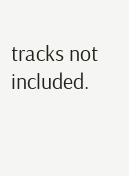tracks not included.